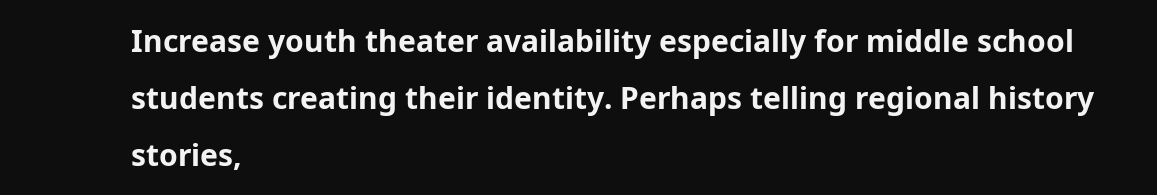Increase youth theater availability especially for middle school students creating their identity. Perhaps telling regional history stories,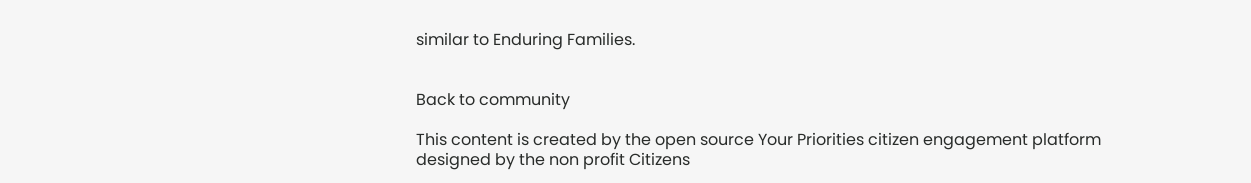similar to Enduring Families.


Back to community

This content is created by the open source Your Priorities citizen engagement platform designed by the non profit Citizens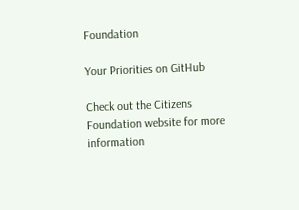Foundation

Your Priorities on GitHub

Check out the Citizens Foundation website for more information